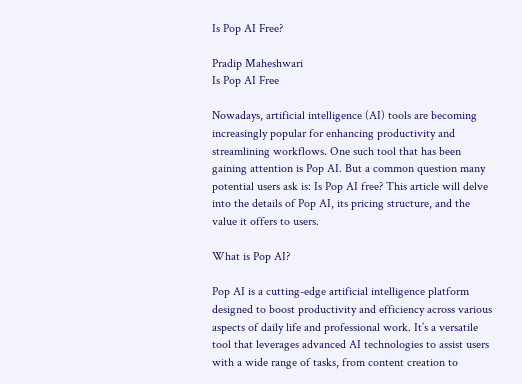Is Pop AI Free?

Pradip Maheshwari
Is Pop AI Free

Nowadays, artificial intelligence (AI) tools are becoming increasingly popular for enhancing productivity and streamlining workflows. One such tool that has been gaining attention is Pop AI. But a common question many potential users ask is: Is Pop AI free? This article will delve into the details of Pop AI, its pricing structure, and the value it offers to users.

What is Pop AI?

Pop AI is a cutting-edge artificial intelligence platform designed to boost productivity and efficiency across various aspects of daily life and professional work. It’s a versatile tool that leverages advanced AI technologies to assist users with a wide range of tasks, from content creation to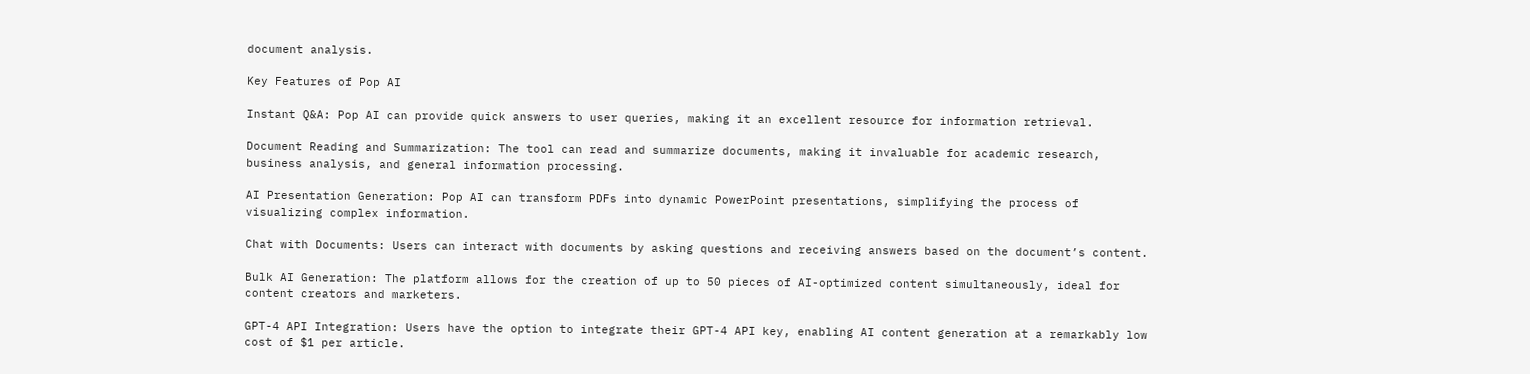document analysis.

Key Features of Pop AI

Instant Q&A: Pop AI can provide quick answers to user queries, making it an excellent resource for information retrieval.

Document Reading and Summarization: The tool can read and summarize documents, making it invaluable for academic research, business analysis, and general information processing.

AI Presentation Generation: Pop AI can transform PDFs into dynamic PowerPoint presentations, simplifying the process of visualizing complex information.

Chat with Documents: Users can interact with documents by asking questions and receiving answers based on the document’s content.

Bulk AI Generation: The platform allows for the creation of up to 50 pieces of AI-optimized content simultaneously, ideal for content creators and marketers.

GPT-4 API Integration: Users have the option to integrate their GPT-4 API key, enabling AI content generation at a remarkably low cost of $1 per article.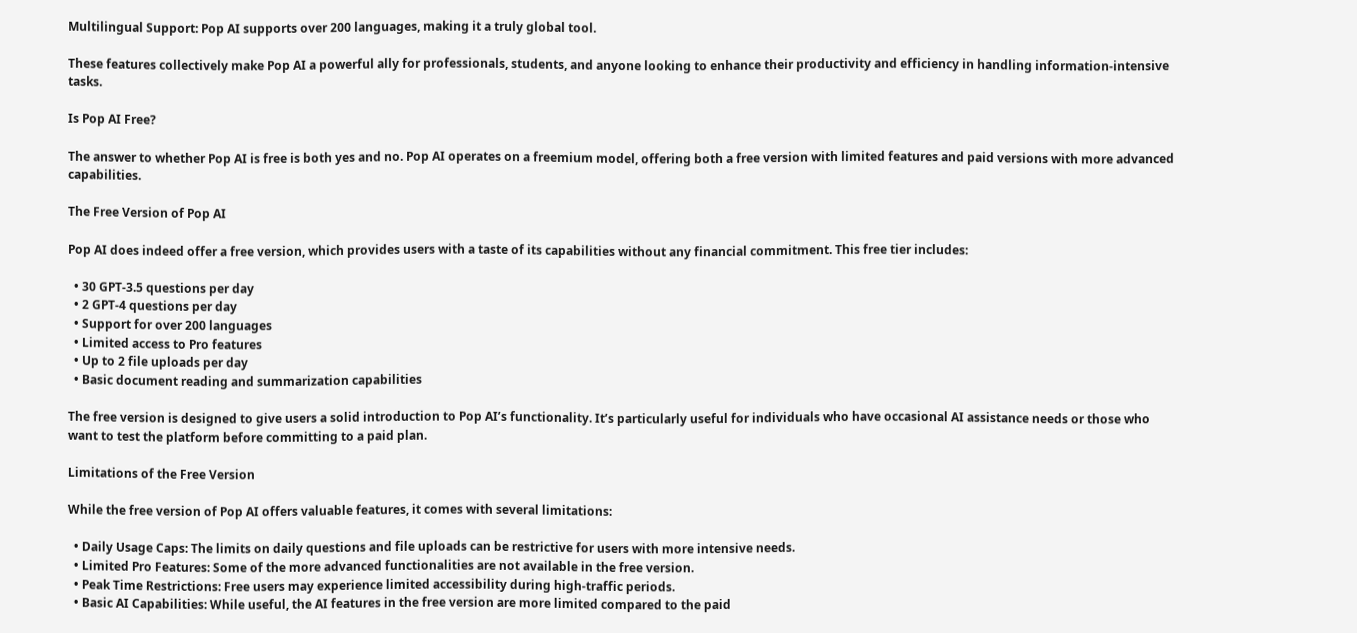Multilingual Support: Pop AI supports over 200 languages, making it a truly global tool.

These features collectively make Pop AI a powerful ally for professionals, students, and anyone looking to enhance their productivity and efficiency in handling information-intensive tasks.

Is Pop AI Free?

The answer to whether Pop AI is free is both yes and no. Pop AI operates on a freemium model, offering both a free version with limited features and paid versions with more advanced capabilities.

The Free Version of Pop AI

Pop AI does indeed offer a free version, which provides users with a taste of its capabilities without any financial commitment. This free tier includes:

  • 30 GPT-3.5 questions per day
  • 2 GPT-4 questions per day
  • Support for over 200 languages
  • Limited access to Pro features
  • Up to 2 file uploads per day
  • Basic document reading and summarization capabilities

The free version is designed to give users a solid introduction to Pop AI’s functionality. It’s particularly useful for individuals who have occasional AI assistance needs or those who want to test the platform before committing to a paid plan.

Limitations of the Free Version

While the free version of Pop AI offers valuable features, it comes with several limitations:

  • Daily Usage Caps: The limits on daily questions and file uploads can be restrictive for users with more intensive needs.
  • Limited Pro Features: Some of the more advanced functionalities are not available in the free version.
  • Peak Time Restrictions: Free users may experience limited accessibility during high-traffic periods.
  • Basic AI Capabilities: While useful, the AI features in the free version are more limited compared to the paid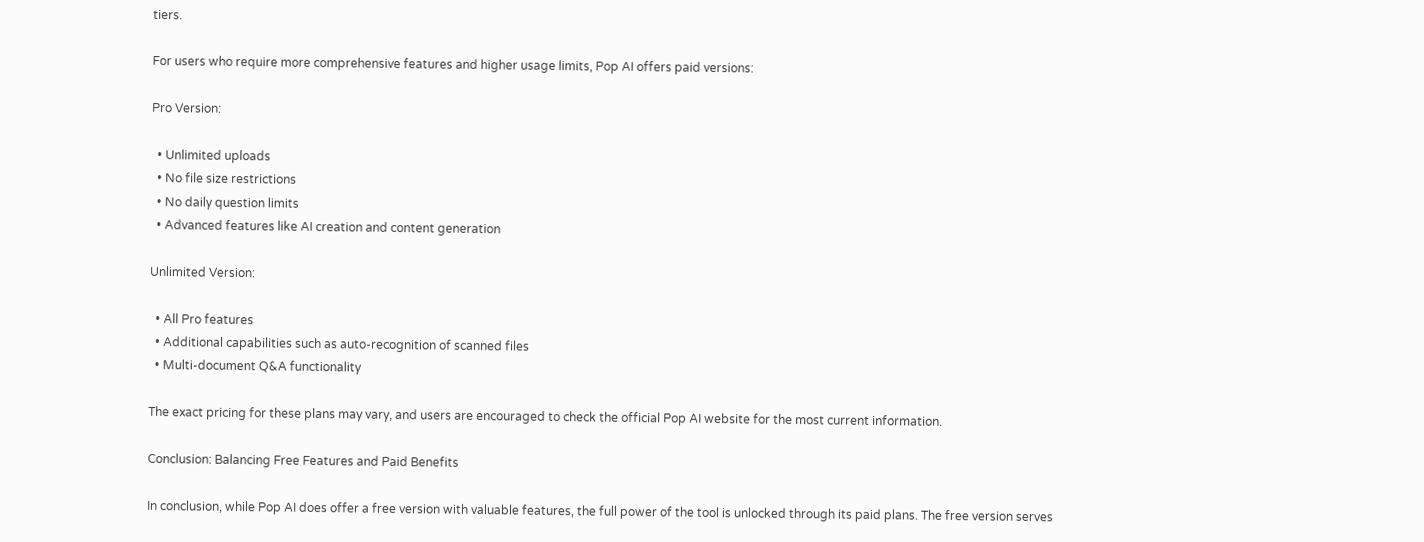tiers.

For users who require more comprehensive features and higher usage limits, Pop AI offers paid versions:

Pro Version:

  • Unlimited uploads
  • No file size restrictions
  • No daily question limits
  • Advanced features like AI creation and content generation

Unlimited Version:

  • All Pro features
  • Additional capabilities such as auto-recognition of scanned files
  • Multi-document Q&A functionality

The exact pricing for these plans may vary, and users are encouraged to check the official Pop AI website for the most current information.

Conclusion: Balancing Free Features and Paid Benefits

In conclusion, while Pop AI does offer a free version with valuable features, the full power of the tool is unlocked through its paid plans. The free version serves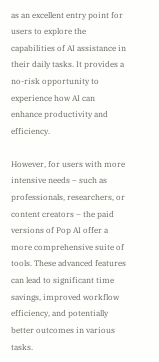as an excellent entry point for users to explore the capabilities of AI assistance in their daily tasks. It provides a no-risk opportunity to experience how AI can enhance productivity and efficiency.

However, for users with more intensive needs – such as professionals, researchers, or content creators – the paid versions of Pop AI offer a more comprehensive suite of tools. These advanced features can lead to significant time savings, improved workflow efficiency, and potentially better outcomes in various tasks.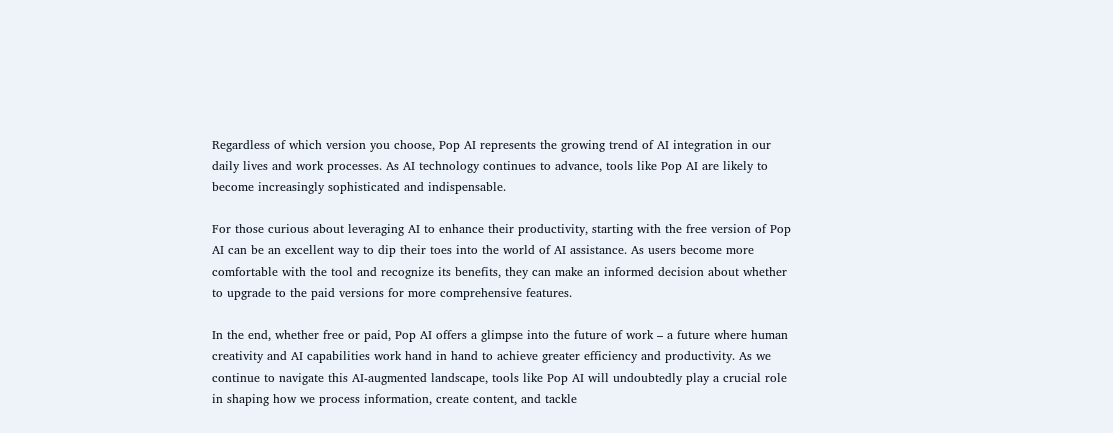Regardless of which version you choose, Pop AI represents the growing trend of AI integration in our daily lives and work processes. As AI technology continues to advance, tools like Pop AI are likely to become increasingly sophisticated and indispensable.

For those curious about leveraging AI to enhance their productivity, starting with the free version of Pop AI can be an excellent way to dip their toes into the world of AI assistance. As users become more comfortable with the tool and recognize its benefits, they can make an informed decision about whether to upgrade to the paid versions for more comprehensive features.

In the end, whether free or paid, Pop AI offers a glimpse into the future of work – a future where human creativity and AI capabilities work hand in hand to achieve greater efficiency and productivity. As we continue to navigate this AI-augmented landscape, tools like Pop AI will undoubtedly play a crucial role in shaping how we process information, create content, and tackle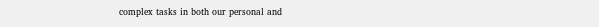complex tasks in both our personal and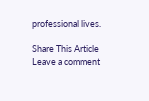professional lives.

Share This Article
Leave a comment